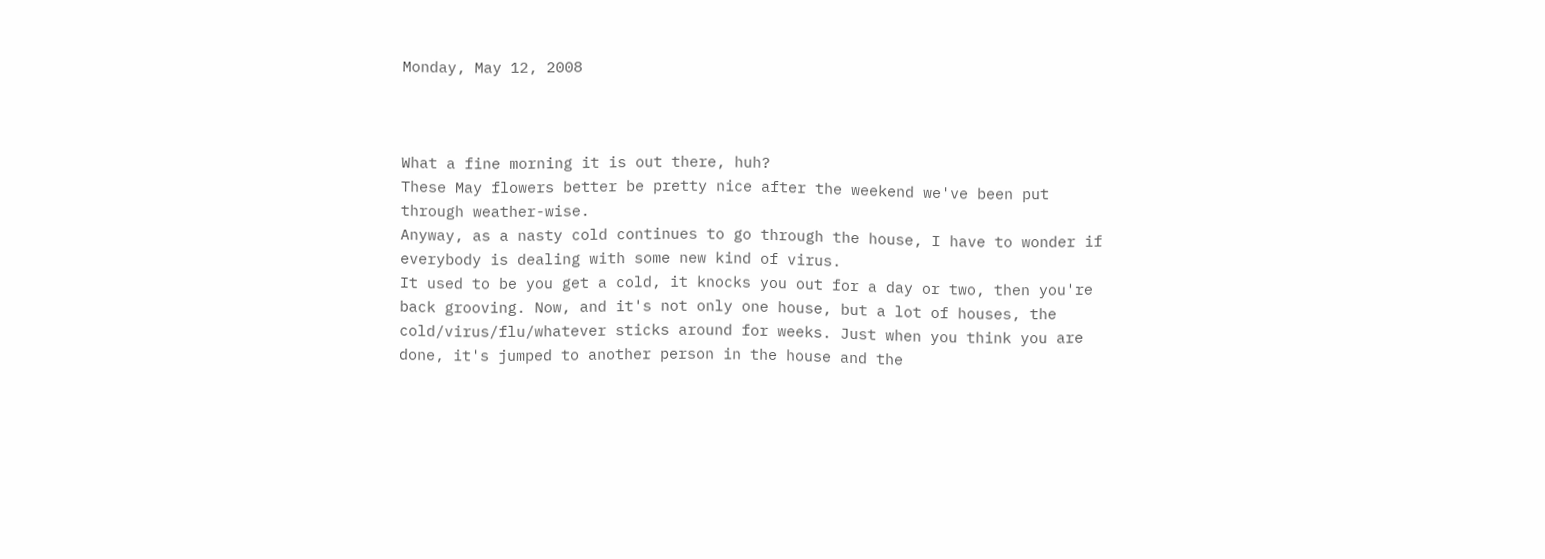Monday, May 12, 2008



What a fine morning it is out there, huh?
These May flowers better be pretty nice after the weekend we've been put through weather-wise.
Anyway, as a nasty cold continues to go through the house, I have to wonder if everybody is dealing with some new kind of virus.
It used to be you get a cold, it knocks you out for a day or two, then you're back grooving. Now, and it's not only one house, but a lot of houses, the cold/virus/flu/whatever sticks around for weeks. Just when you think you are done, it's jumped to another person in the house and the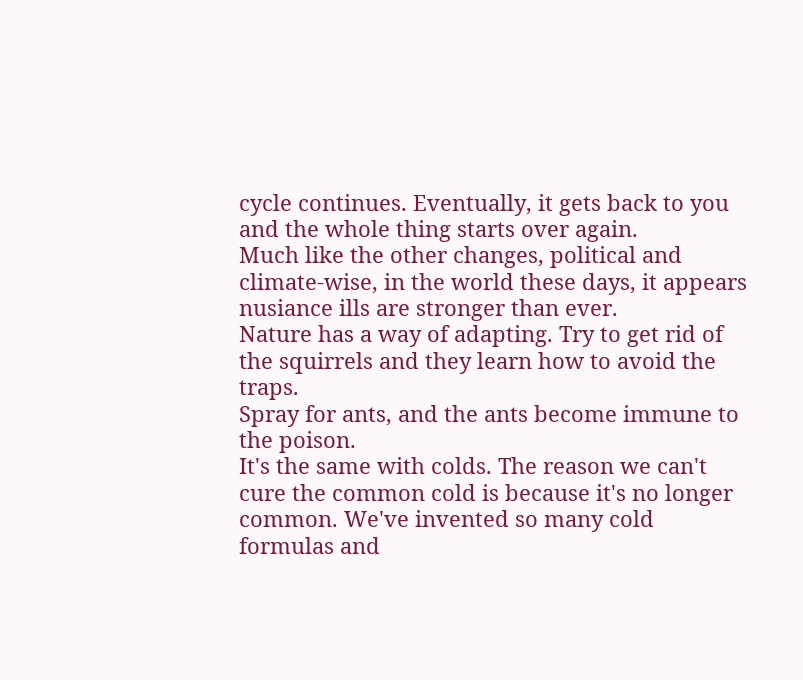cycle continues. Eventually, it gets back to you and the whole thing starts over again.
Much like the other changes, political and climate-wise, in the world these days, it appears nusiance ills are stronger than ever.
Nature has a way of adapting. Try to get rid of the squirrels and they learn how to avoid the traps.
Spray for ants, and the ants become immune to the poison.
It's the same with colds. The reason we can't cure the common cold is because it's no longer common. We've invented so many cold formulas and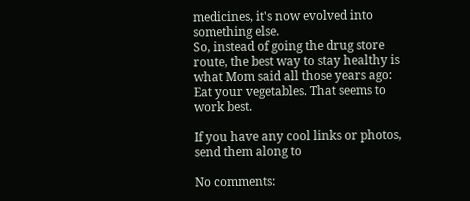medicines, it's now evolved into something else.
So, instead of going the drug store route, the best way to stay healthy is what Mom said all those years ago: Eat your vegetables. That seems to work best.

If you have any cool links or photos, send them along to

No comments: